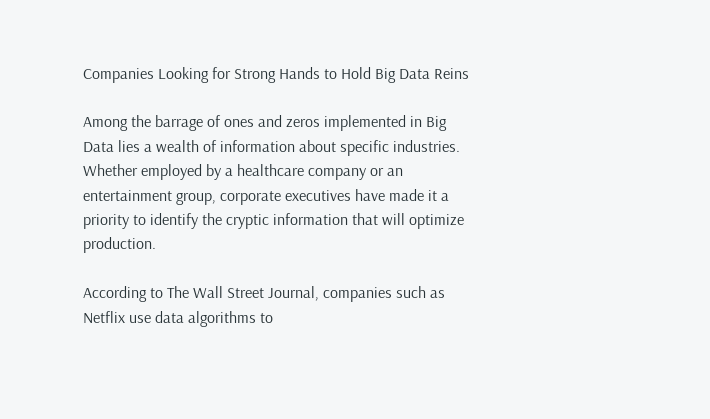Companies Looking for Strong Hands to Hold Big Data Reins

Among the barrage of ones and zeros implemented in Big Data lies a wealth of information about specific industries. Whether employed by a healthcare company or an entertainment group, corporate executives have made it a priority to identify the cryptic information that will optimize production.

According to The Wall Street Journal, companies such as Netflix use data algorithms to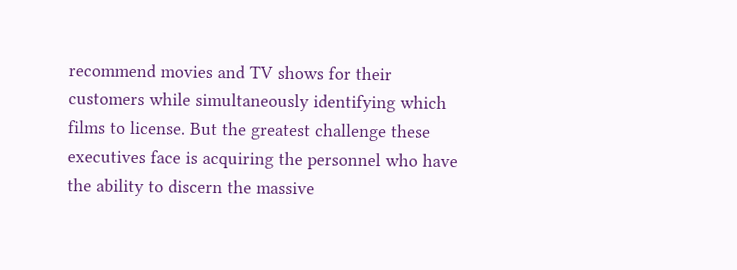recommend movies and TV shows for their customers while simultaneously identifying which films to license. But the greatest challenge these executives face is acquiring the personnel who have the ability to discern the massive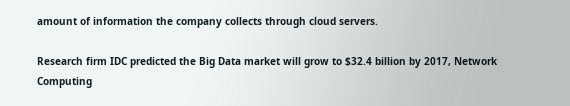amount of information the company collects through cloud servers.

Research firm IDC predicted the Big Data market will grow to $32.4 billion by 2017, Network Computing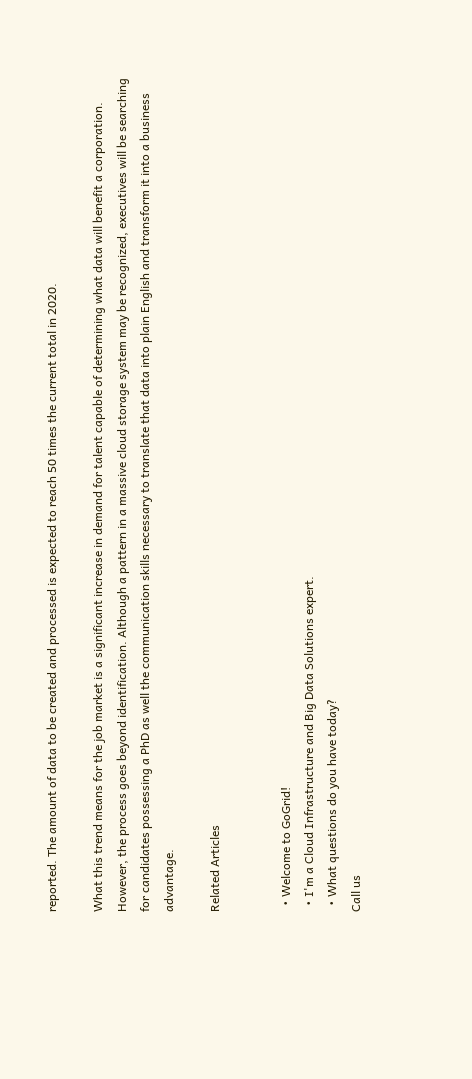reported. The amount of data to be created and processed is expected to reach 50 times the current total in 2020.

What this trend means for the job market is a significant increase in demand for talent capable of determining what data will benefit a corporation. However, the process goes beyond identification. Although a pattern in a massive cloud storage system may be recognized, executives will be searching for candidates possessing a PhD as well the communication skills necessary to translate that data into plain English and transform it into a business advantage.

Related Articles


  • Welcome to GoGrid!
  • I'm a Cloud Infrastructure and Big Data Solutions expert.
  • What questions do you have today?
Call us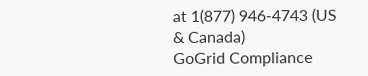at 1(877) 946-4743 (US & Canada)
GoGrid Compliance